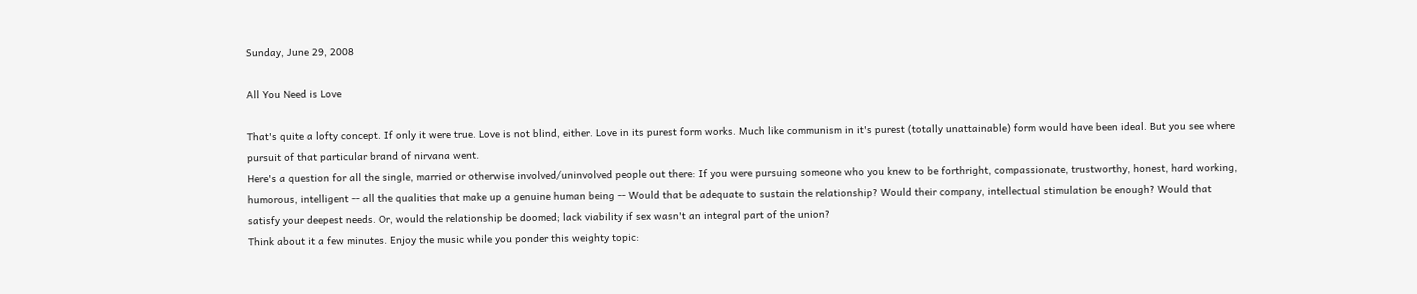Sunday, June 29, 2008

All You Need is Love

That's quite a lofty concept. If only it were true. Love is not blind, either. Love in its purest form works. Much like communism in it's purest (totally unattainable) form would have been ideal. But you see where pursuit of that particular brand of nirvana went.
Here's a question for all the single, married or otherwise involved/uninvolved people out there: If you were pursuing someone who you knew to be forthright, compassionate, trustworthy, honest, hard working, humorous, intelligent -- all the qualities that make up a genuine human being -- Would that be adequate to sustain the relationship? Would their company, intellectual stimulation be enough? Would that satisfy your deepest needs. Or, would the relationship be doomed; lack viability if sex wasn't an integral part of the union?
Think about it a few minutes. Enjoy the music while you ponder this weighty topic: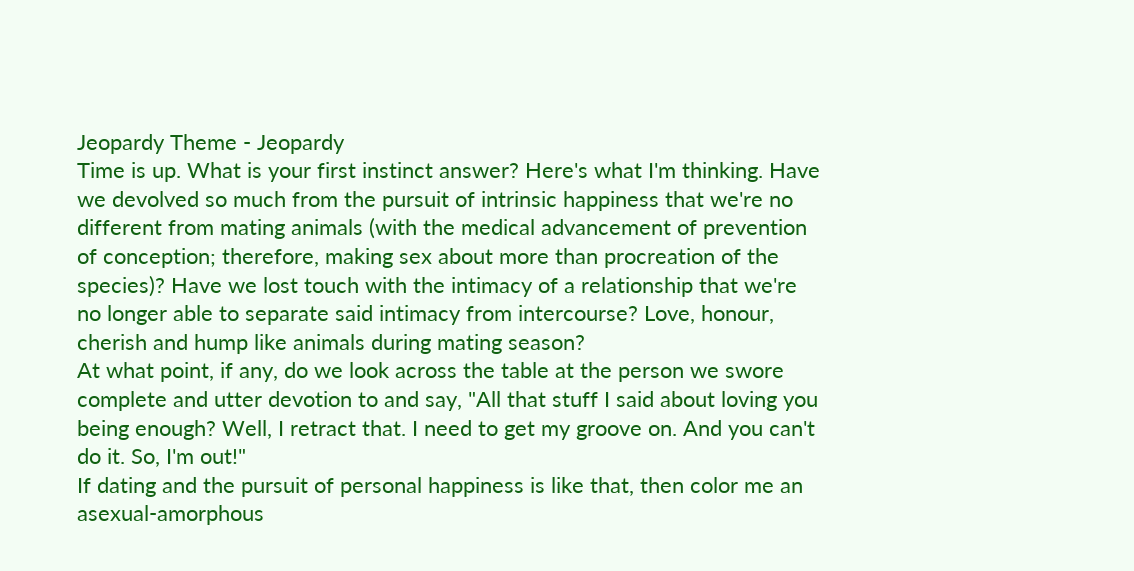Jeopardy Theme - Jeopardy
Time is up. What is your first instinct answer? Here's what I'm thinking. Have we devolved so much from the pursuit of intrinsic happiness that we're no different from mating animals (with the medical advancement of prevention of conception; therefore, making sex about more than procreation of the species)? Have we lost touch with the intimacy of a relationship that we're no longer able to separate said intimacy from intercourse? Love, honour, cherish and hump like animals during mating season?
At what point, if any, do we look across the table at the person we swore complete and utter devotion to and say, "All that stuff I said about loving you being enough? Well, I retract that. I need to get my groove on. And you can't do it. So, I'm out!"
If dating and the pursuit of personal happiness is like that, then color me an asexual-amorphous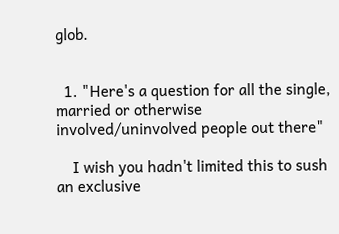glob.


  1. "Here's a question for all the single, married or otherwise involved/uninvolved people out there"

    I wish you hadn't limited this to sush an exclusive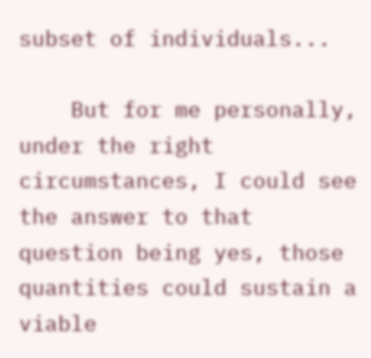subset of individuals...

    But for me personally, under the right circumstances, I could see the answer to that question being yes, those quantities could sustain a viable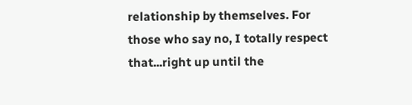relationship by themselves. For those who say no, I totally respect that...right up until the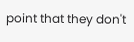point that they don't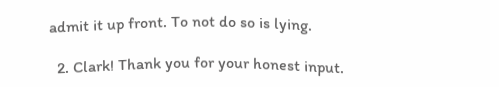admit it up front. To not do so is lying.

  2. Clark! Thank you for your honest input.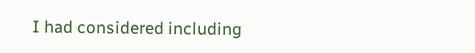I had considered including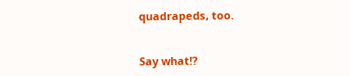quadrapeds, too.


Say what!?